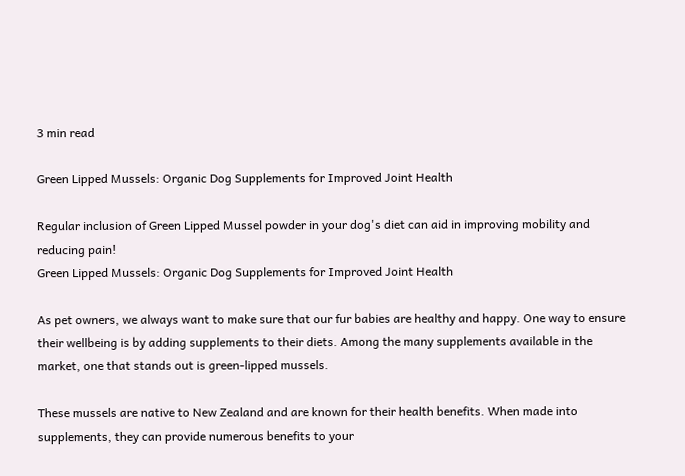3 min read

Green Lipped Mussels: Organic Dog Supplements for Improved Joint Health

Regular inclusion of Green Lipped Mussel powder in your dog's diet can aid in improving mobility and reducing pain!
Green Lipped Mussels: Organic Dog Supplements for Improved Joint Health

As pet owners, we always want to make sure that our fur babies are healthy and happy. One way to ensure their wellbeing is by adding supplements to their diets. Among the many supplements available in the market, one that stands out is green-lipped mussels.

These mussels are native to New Zealand and are known for their health benefits. When made into supplements, they can provide numerous benefits to your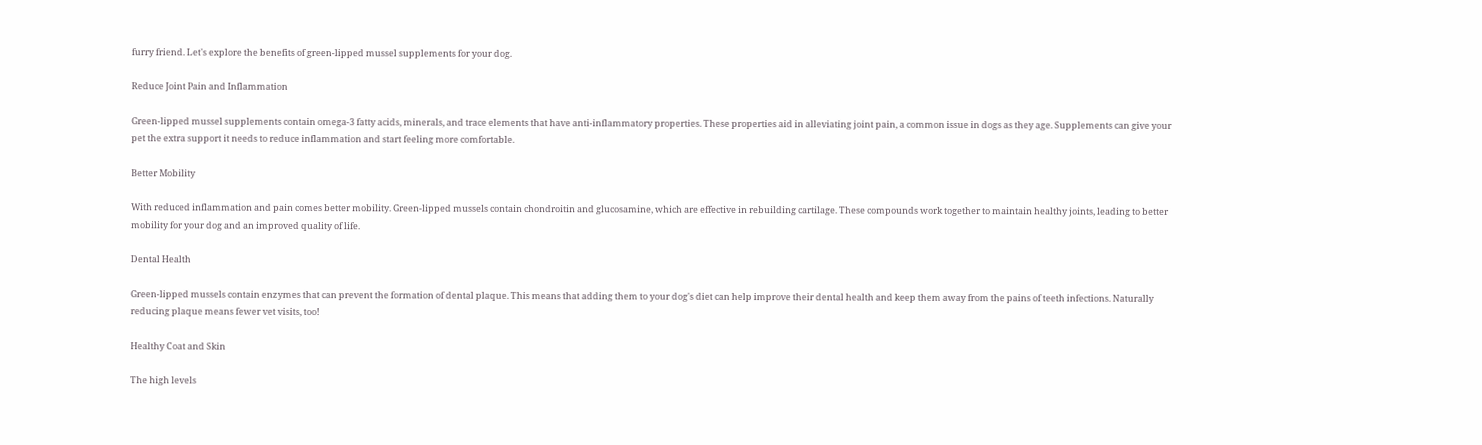furry friend. Let's explore the benefits of green-lipped mussel supplements for your dog.

Reduce Joint Pain and Inflammation

Green-lipped mussel supplements contain omega-3 fatty acids, minerals, and trace elements that have anti-inflammatory properties. These properties aid in alleviating joint pain, a common issue in dogs as they age. Supplements can give your pet the extra support it needs to reduce inflammation and start feeling more comfortable.

Better Mobility

With reduced inflammation and pain comes better mobility. Green-lipped mussels contain chondroitin and glucosamine, which are effective in rebuilding cartilage. These compounds work together to maintain healthy joints, leading to better mobility for your dog and an improved quality of life.

Dental Health

Green-lipped mussels contain enzymes that can prevent the formation of dental plaque. This means that adding them to your dog's diet can help improve their dental health and keep them away from the pains of teeth infections. Naturally reducing plaque means fewer vet visits, too!

Healthy Coat and Skin

The high levels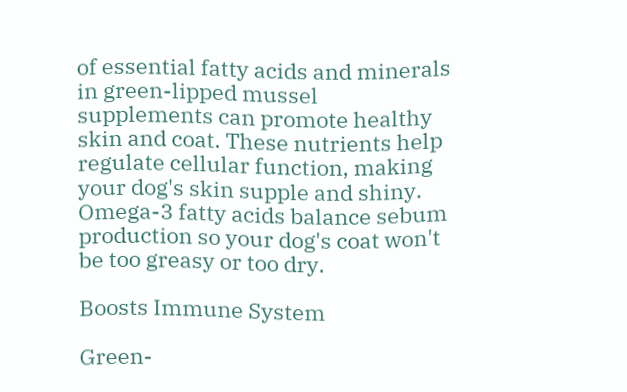of essential fatty acids and minerals in green-lipped mussel supplements can promote healthy skin and coat. These nutrients help regulate cellular function, making your dog's skin supple and shiny. Omega-3 fatty acids balance sebum production so your dog's coat won't be too greasy or too dry.

Boosts Immune System

Green-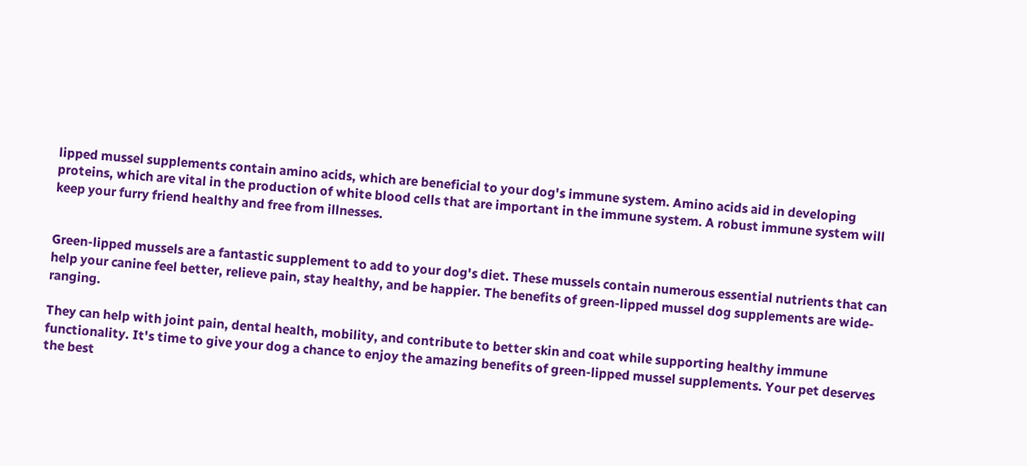lipped mussel supplements contain amino acids, which are beneficial to your dog's immune system. Amino acids aid in developing proteins, which are vital in the production of white blood cells that are important in the immune system. A robust immune system will keep your furry friend healthy and free from illnesses.


Green-lipped mussels are a fantastic supplement to add to your dog's diet. These mussels contain numerous essential nutrients that can help your canine feel better, relieve pain, stay healthy, and be happier. The benefits of green-lipped mussel dog supplements are wide-ranging.

They can help with joint pain, dental health, mobility, and contribute to better skin and coat while supporting healthy immune functionality. It's time to give your dog a chance to enjoy the amazing benefits of green-lipped mussel supplements. Your pet deserves the best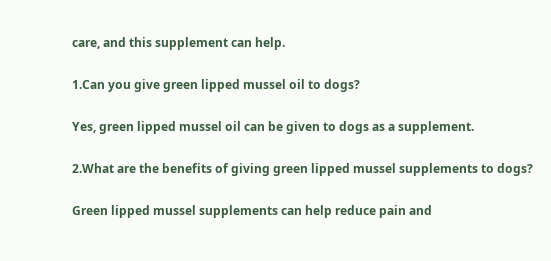care, and this supplement can help.

1.Can you give green lipped mussel oil to dogs?

Yes, green lipped mussel oil can be given to dogs as a supplement.

2.What are the benefits of giving green lipped mussel supplements to dogs?

Green lipped mussel supplements can help reduce pain and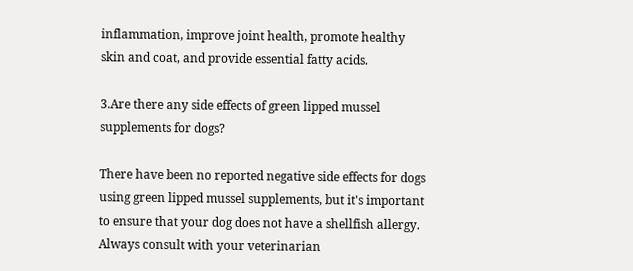inflammation, improve joint health, promote healthy skin and coat, and provide essential fatty acids.

3.Are there any side effects of green lipped mussel supplements for dogs?

There have been no reported negative side effects for dogs using green lipped mussel supplements, but it's important to ensure that your dog does not have a shellfish allergy. Always consult with your veterinarian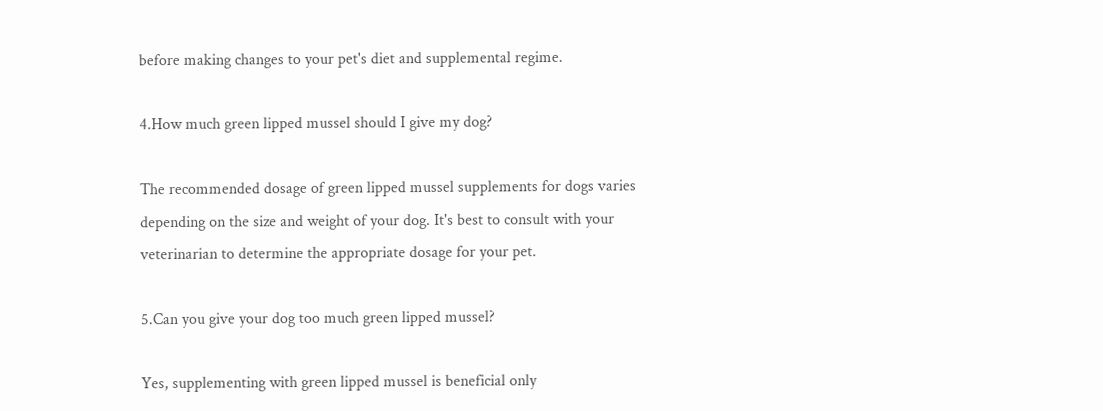before making changes to your pet's diet and supplemental regime.

4.How much green lipped mussel should I give my dog?

The recommended dosage of green lipped mussel supplements for dogs varies depending on the size and weight of your dog. It's best to consult with your veterinarian to determine the appropriate dosage for your pet.

5.Can you give your dog too much green lipped mussel?

Yes, supplementing with green lipped mussel is beneficial only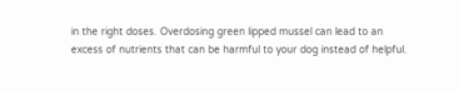in the right doses. Overdosing green lipped mussel can lead to an excess of nutrients that can be harmful to your dog instead of helpful.